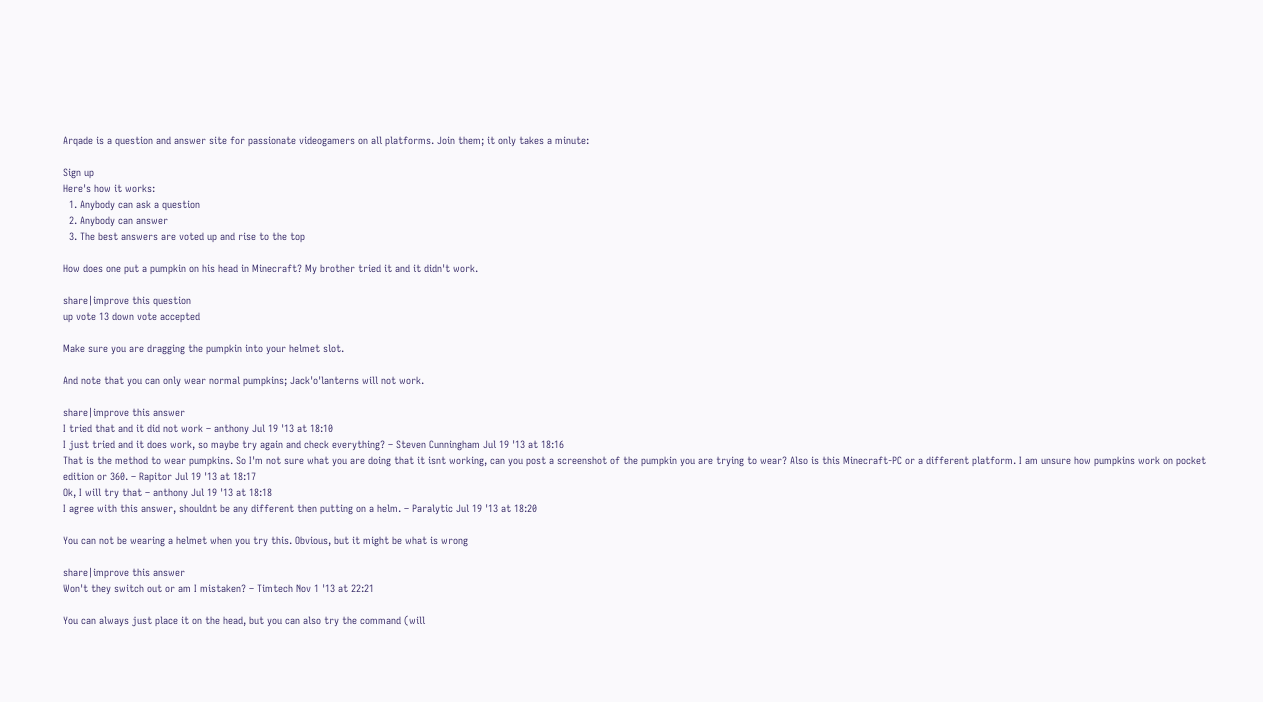Arqade is a question and answer site for passionate videogamers on all platforms. Join them; it only takes a minute:

Sign up
Here's how it works:
  1. Anybody can ask a question
  2. Anybody can answer
  3. The best answers are voted up and rise to the top

How does one put a pumpkin on his head in Minecraft? My brother tried it and it didn't work.

share|improve this question
up vote 13 down vote accepted

Make sure you are dragging the pumpkin into your helmet slot.

And note that you can only wear normal pumpkins; Jack'o'lanterns will not work.

share|improve this answer
I tried that and it did not work – anthony Jul 19 '13 at 18:10
I just tried and it does work, so maybe try again and check everything? – Steven Cunningham Jul 19 '13 at 18:16
That is the method to wear pumpkins. So I'm not sure what you are doing that it isnt working, can you post a screenshot of the pumpkin you are trying to wear? Also is this Minecraft-PC or a different platform. I am unsure how pumpkins work on pocket edition or 360. – Rapitor Jul 19 '13 at 18:17
Ok, I will try that – anthony Jul 19 '13 at 18:18
I agree with this answer, shouldnt be any different then putting on a helm. – Paralytic Jul 19 '13 at 18:20

You can not be wearing a helmet when you try this. Obvious, but it might be what is wrong

share|improve this answer
Won't they switch out or am I mistaken? – Timtech Nov 1 '13 at 22:21

You can always just place it on the head, but you can also try the command (will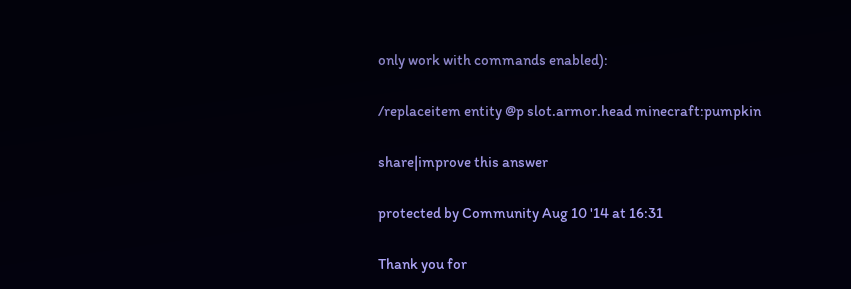only work with commands enabled):

/replaceitem entity @p slot.armor.head minecraft:pumpkin

share|improve this answer

protected by Community Aug 10 '14 at 16:31

Thank you for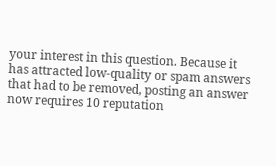your interest in this question. Because it has attracted low-quality or spam answers that had to be removed, posting an answer now requires 10 reputation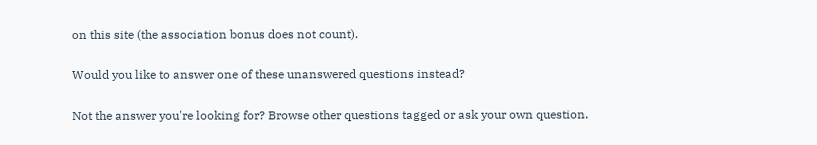on this site (the association bonus does not count).

Would you like to answer one of these unanswered questions instead?

Not the answer you're looking for? Browse other questions tagged or ask your own question.